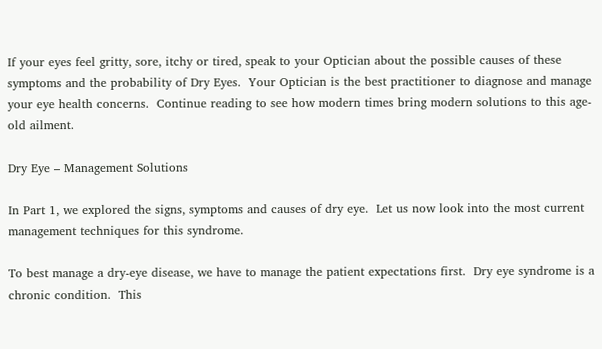If your eyes feel gritty, sore, itchy or tired, speak to your Optician about the possible causes of these symptoms and the probability of Dry Eyes.  Your Optician is the best practitioner to diagnose and manage your eye health concerns.  Continue reading to see how modern times bring modern solutions to this age-old ailment.

Dry Eye – Management Solutions

In Part 1, we explored the signs, symptoms and causes of dry eye.  Let us now look into the most current management techniques for this syndrome.

To best manage a dry-eye disease, we have to manage the patient expectations first.  Dry eye syndrome is a chronic condition.  This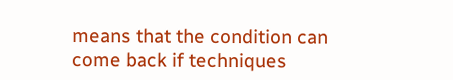means that the condition can come back if techniques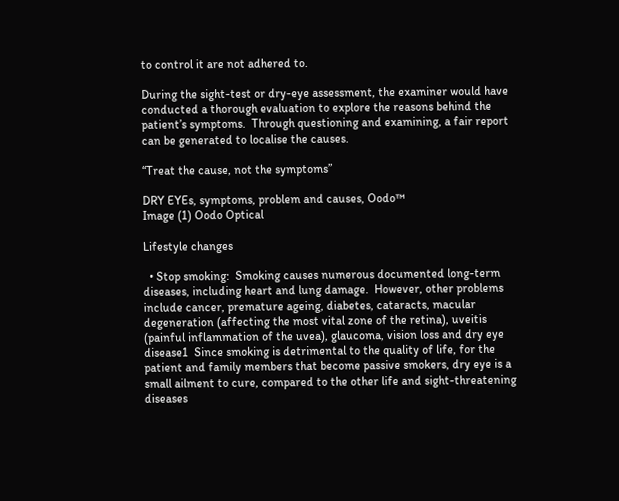to control it are not adhered to.

During the sight-test or dry-eye assessment, the examiner would have conducted a thorough evaluation to explore the reasons behind the patient’s symptoms.  Through questioning and examining, a fair report can be generated to localise the causes.

“Treat the cause, not the symptoms”

DRY EYEs, symptoms, problem and causes, Oodo™
Image (1) Oodo Optical

Lifestyle changes

  • Stop smoking:  Smoking causes numerous documented long-term diseases, including heart and lung damage.  However, other problems include cancer, premature ageing, diabetes, cataracts, macular degeneration (affecting the most vital zone of the retina), uveitis (painful inflammation of the uvea), glaucoma, vision loss and dry eye disease1  Since smoking is detrimental to the quality of life, for the patient and family members that become passive smokers, dry eye is a small ailment to cure, compared to the other life and sight-threatening diseases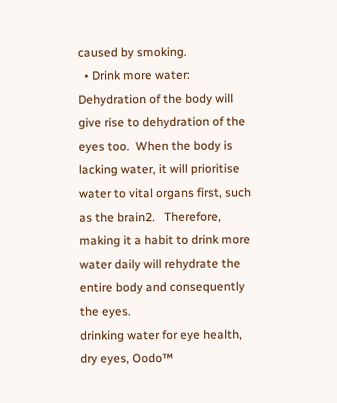caused by smoking.
  • Drink more water: Dehydration of the body will give rise to dehydration of the eyes too.  When the body is lacking water, it will prioritise water to vital organs first, such as the brain2.   Therefore, making it a habit to drink more water daily will rehydrate the entire body and consequently the eyes.
drinking water for eye health, dry eyes, Oodo™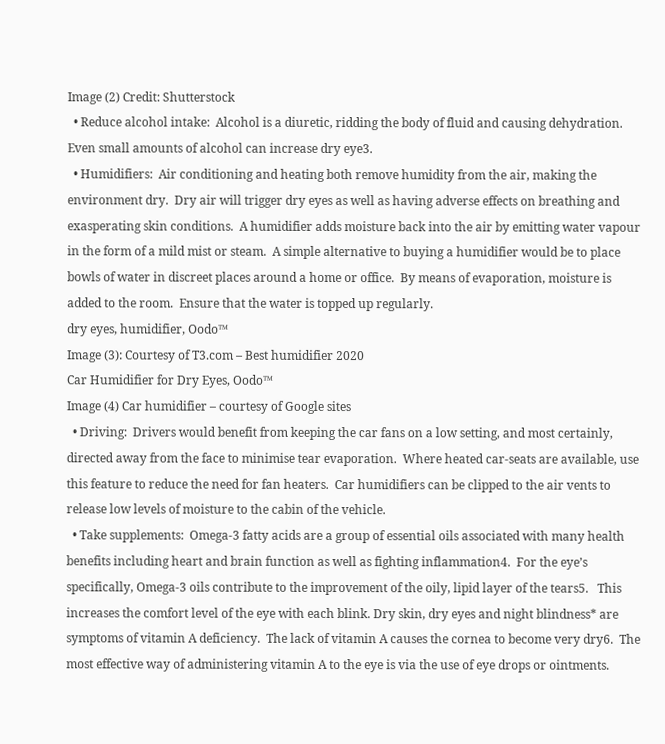Image (2) Credit: Shutterstock
  • Reduce alcohol intake:  Alcohol is a diuretic, ridding the body of fluid and causing dehydration.  Even small amounts of alcohol can increase dry eye3.
  • Humidifiers:  Air conditioning and heating both remove humidity from the air, making the environment dry.  Dry air will trigger dry eyes as well as having adverse effects on breathing and exasperating skin conditions.  A humidifier adds moisture back into the air by emitting water vapour in the form of a mild mist or steam.  A simple alternative to buying a humidifier would be to place bowls of water in discreet places around a home or office.  By means of evaporation, moisture is added to the room.  Ensure that the water is topped up regularly.
dry eyes, humidifier, Oodo™
Image (3): Courtesy of T3.com – Best humidifier 2020
Car Humidifier for Dry Eyes, Oodo™
Image (4) Car humidifier – courtesy of Google sites
  • Driving:  Drivers would benefit from keeping the car fans on a low setting, and most certainly, directed away from the face to minimise tear evaporation.  Where heated car-seats are available, use this feature to reduce the need for fan heaters.  Car humidifiers can be clipped to the air vents to release low levels of moisture to the cabin of the vehicle.
  • Take supplements:  Omega-3 fatty acids are a group of essential oils associated with many health benefits including heart and brain function as well as fighting inflammation4.  For the eye’s specifically, Omega-3 oils contribute to the improvement of the oily, lipid layer of the tears5.   This increases the comfort level of the eye with each blink. Dry skin, dry eyes and night blindness* are symptoms of vitamin A deficiency.  The lack of vitamin A causes the cornea to become very dry6.  The most effective way of administering vitamin A to the eye is via the use of eye drops or ointments.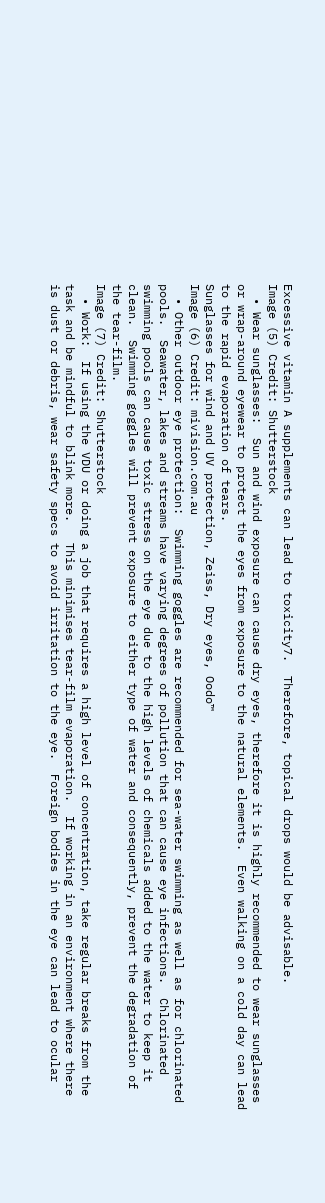Excessive vitamin A supplements can lead to toxicity7.  Therefore, topical drops would be advisable.
Image (5) Credit: Shutterstock
  • Wear sunglasses:  Sun and wind exposure can cause dry eyes, therefore it is highly recommended to wear sunglasses or wrap-around eyewear to protect the eyes from exposure to the natural elements.  Even walking on a cold day can lead to the rapid evaporation of tears.
Sunglasses for wind and UV protection, Zeiss, Dry eyes, Oodo™
Image (6) Credit: mivision.com.au
  • Other outdoor eye protection:  Swimming goggles are recommended for sea-water swimming as well as for chlorinated pools.  Seawater, lakes and streams have varying degrees of pollution that can cause eye infections.  Chlorinated swimming pools can cause toxic stress on the eye due to the high levels of chemicals added to the water to keep it clean.  Swimming goggles will prevent exposure to either type of water and consequently, prevent the degradation of the tear-film.
Image (7) Credit: Shutterstock
  • Work:  If using the VDU or doing a job that requires a high level of concentration, take regular breaks from the task and be mindful to blink more.   This minimises tear-film evaporation.  If working in an environment where there is dust or debris, wear safety specs to avoid irritation to the eye.  Foreign bodies in the eye can lead to ocular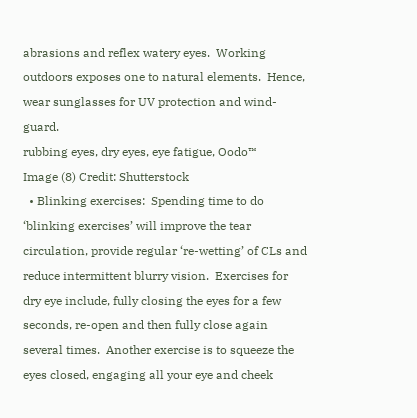abrasions and reflex watery eyes.  Working outdoors exposes one to natural elements.  Hence, wear sunglasses for UV protection and wind-guard.
rubbing eyes, dry eyes, eye fatigue, Oodo™
Image (8) Credit: Shutterstock
  • Blinking exercises:  Spending time to do ‘blinking exercises’ will improve the tear circulation, provide regular ‘re-wetting’ of CLs and reduce intermittent blurry vision.  Exercises for dry eye include, fully closing the eyes for a few seconds, re-open and then fully close again several times.  Another exercise is to squeeze the eyes closed, engaging all your eye and cheek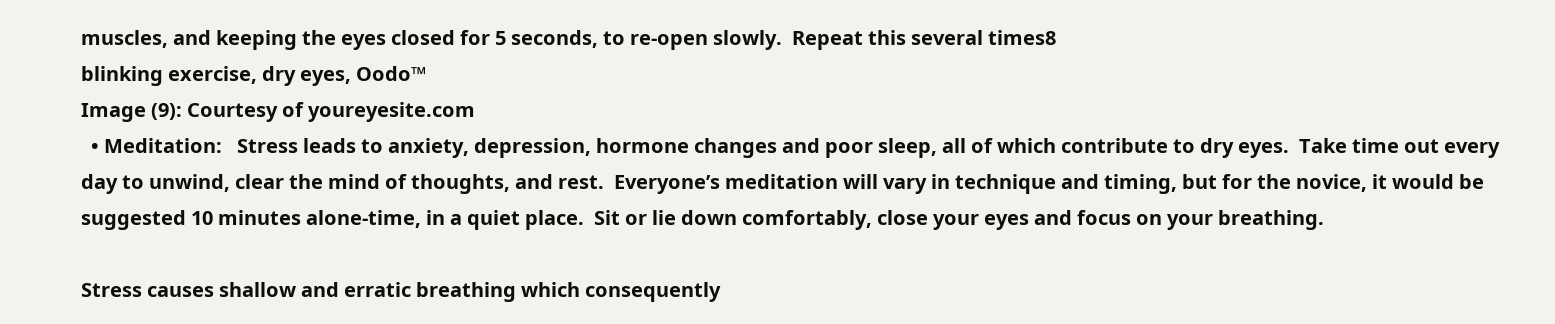muscles, and keeping the eyes closed for 5 seconds, to re-open slowly.  Repeat this several times8
blinking exercise, dry eyes, Oodo™
Image (9): Courtesy of youreyesite.com
  • Meditation:   Stress leads to anxiety, depression, hormone changes and poor sleep, all of which contribute to dry eyes.  Take time out every day to unwind, clear the mind of thoughts, and rest.  Everyone’s meditation will vary in technique and timing, but for the novice, it would be suggested 10 minutes alone-time, in a quiet place.  Sit or lie down comfortably, close your eyes and focus on your breathing.

Stress causes shallow and erratic breathing which consequently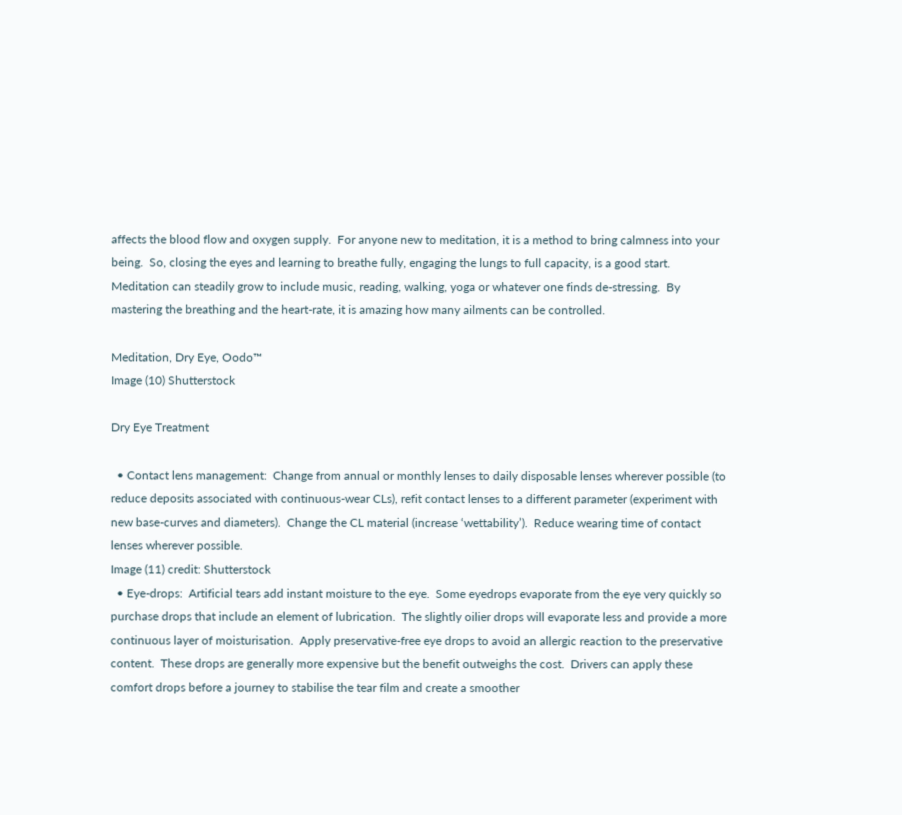affects the blood flow and oxygen supply.  For anyone new to meditation, it is a method to bring calmness into your being.  So, closing the eyes and learning to breathe fully, engaging the lungs to full capacity, is a good start.  Meditation can steadily grow to include music, reading, walking, yoga or whatever one finds de-stressing.  By mastering the breathing and the heart-rate, it is amazing how many ailments can be controlled.

Meditation, Dry Eye, Oodo™
Image (10) Shutterstock

Dry Eye Treatment

  • Contact lens management:  Change from annual or monthly lenses to daily disposable lenses wherever possible (to reduce deposits associated with continuous-wear CLs), refit contact lenses to a different parameter (experiment with new base-curves and diameters).  Change the CL material (increase ‘wettability’).  Reduce wearing time of contact lenses wherever possible.
Image (11) credit: Shutterstock
  • Eye-drops:  Artificial tears add instant moisture to the eye.  Some eyedrops evaporate from the eye very quickly so purchase drops that include an element of lubrication.  The slightly oilier drops will evaporate less and provide a more continuous layer of moisturisation.  Apply preservative-free eye drops to avoid an allergic reaction to the preservative content.  These drops are generally more expensive but the benefit outweighs the cost.  Drivers can apply these comfort drops before a journey to stabilise the tear film and create a smoother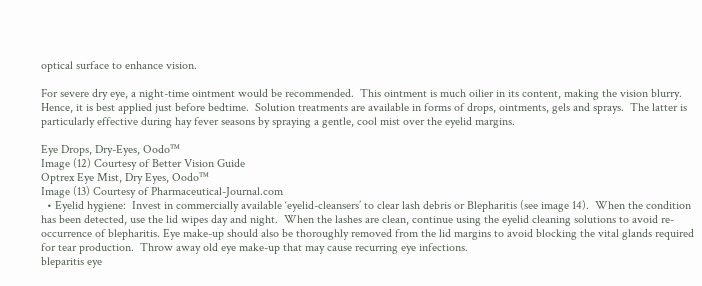optical surface to enhance vision.

For severe dry eye, a night-time ointment would be recommended.  This ointment is much oilier in its content, making the vision blurry.  Hence, it is best applied just before bedtime.  Solution treatments are available in forms of drops, ointments, gels and sprays.  The latter is particularly effective during hay fever seasons by spraying a gentle, cool mist over the eyelid margins.

Eye Drops, Dry-Eyes, Oodo™
Image (12) Courtesy of Better Vision Guide
Optrex Eye Mist, Dry Eyes, Oodo™
Image (13) Courtesy of Pharmaceutical-Journal.com
  • Eyelid hygiene:  Invest in commercially available ‘eyelid-cleansers’ to clear lash debris or Blepharitis (see image 14).  When the condition has been detected, use the lid wipes day and night.  When the lashes are clean, continue using the eyelid cleaning solutions to avoid re-occurrence of blepharitis. Eye make-up should also be thoroughly removed from the lid margins to avoid blocking the vital glands required for tear production.  Throw away old eye make-up that may cause recurring eye infections.
bleparitis eye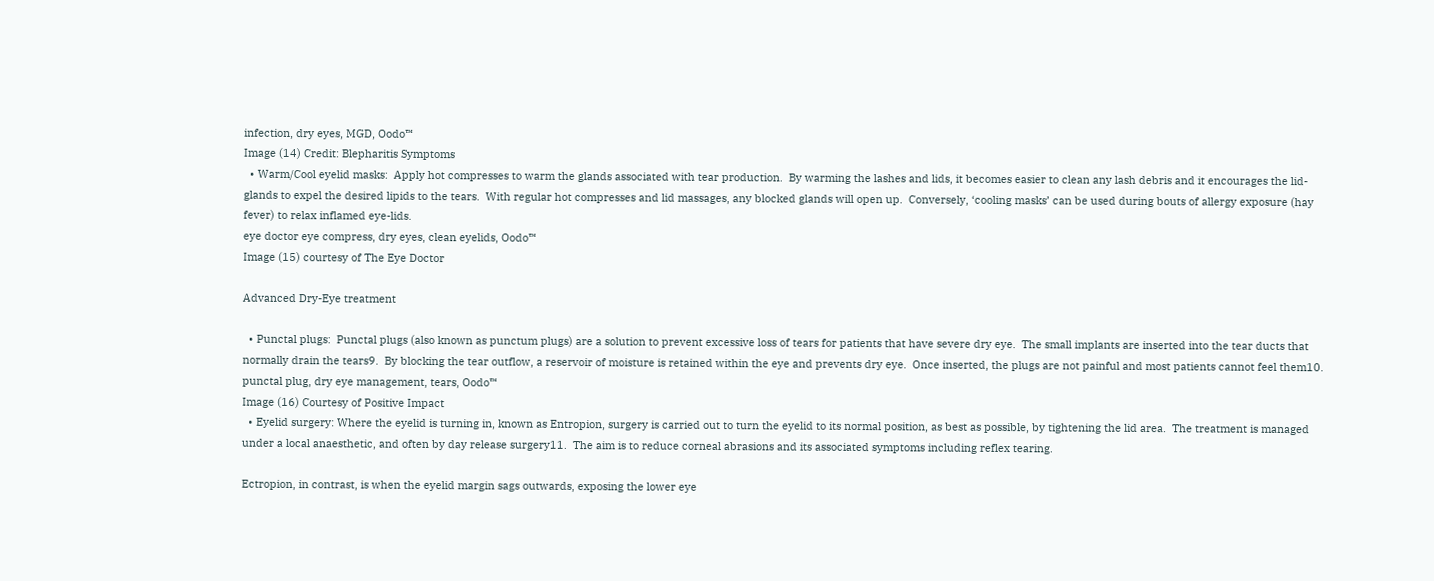infection, dry eyes, MGD, Oodo™
Image (14) Credit: Blepharitis Symptoms
  • Warm/Cool eyelid masks:  Apply hot compresses to warm the glands associated with tear production.  By warming the lashes and lids, it becomes easier to clean any lash debris and it encourages the lid-glands to expel the desired lipids to the tears.  With regular hot compresses and lid massages, any blocked glands will open up.  Conversely, ‘cooling masks’ can be used during bouts of allergy exposure (hay fever) to relax inflamed eye-lids.
eye doctor eye compress, dry eyes, clean eyelids, Oodo™
Image (15) courtesy of The Eye Doctor

Advanced Dry-Eye treatment

  • Punctal plugs:  Punctal plugs (also known as punctum plugs) are a solution to prevent excessive loss of tears for patients that have severe dry eye.  The small implants are inserted into the tear ducts that normally drain the tears9.  By blocking the tear outflow, a reservoir of moisture is retained within the eye and prevents dry eye.  Once inserted, the plugs are not painful and most patients cannot feel them10.
punctal plug, dry eye management, tears, Oodo™
Image (16) Courtesy of Positive Impact
  • Eyelid surgery: Where the eyelid is turning in, known as Entropion, surgery is carried out to turn the eyelid to its normal position, as best as possible, by tightening the lid area.  The treatment is managed under a local anaesthetic, and often by day release surgery11.  The aim is to reduce corneal abrasions and its associated symptoms including reflex tearing.

Ectropion, in contrast, is when the eyelid margin sags outwards, exposing the lower eye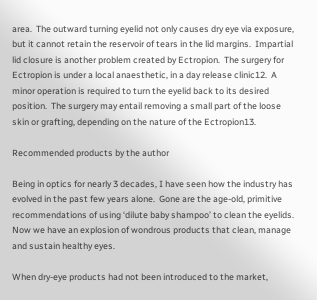area.  The outward turning eyelid not only causes dry eye via exposure, but it cannot retain the reservoir of tears in the lid margins.  Impartial lid closure is another problem created by Ectropion.  The surgery for Ectropion is under a local anaesthetic, in a day release clinic12.  A minor operation is required to turn the eyelid back to its desired position.  The surgery may entail removing a small part of the loose skin or grafting, depending on the nature of the Ectropion13.

Recommended products by the author

Being in optics for nearly 3 decades, I have seen how the industry has evolved in the past few years alone.  Gone are the age-old, primitive recommendations of using ‘dilute baby shampoo’ to clean the eyelids.  Now we have an explosion of wondrous products that clean, manage and sustain healthy eyes.

When dry-eye products had not been introduced to the market,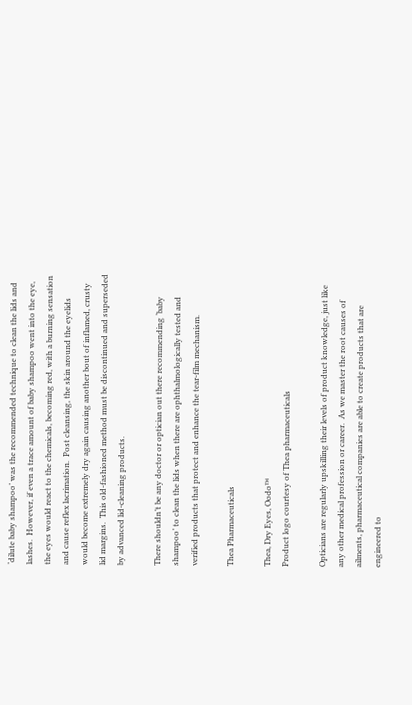‘dilute baby shampoo’ was the recommended technique to clean the lids and lashes.  However, if even a trace amount of baby shampoo went into the eye, the eyes would react to the chemicals, becoming red, with a burning sensation and cause reflex lacrimation.  Post cleansing, the skin around the eyelids would become extremely dry again causing another bout of inflamed, crusty lid margins.  This old-fashioned method must be discontinued and superseded by advanced lid-cleaning products.

There shouldn’t be any doctor or optician out there recommending ‘baby shampoo’ to clean the lids when there are ophthalmologically tested and verified products that protect and enhance the tear-film mechanism.

Thea Pharmaceuticals

Thea, Dry Eyes, Oodo™
Product logo courtesy of Thea pharmaceuticals

Opticians are regularly upskilling their levels of product knowledge, just like any other medical profession or career.  As we master the root causes of ailments, pharmaceutical companies are able to create products that are engineered to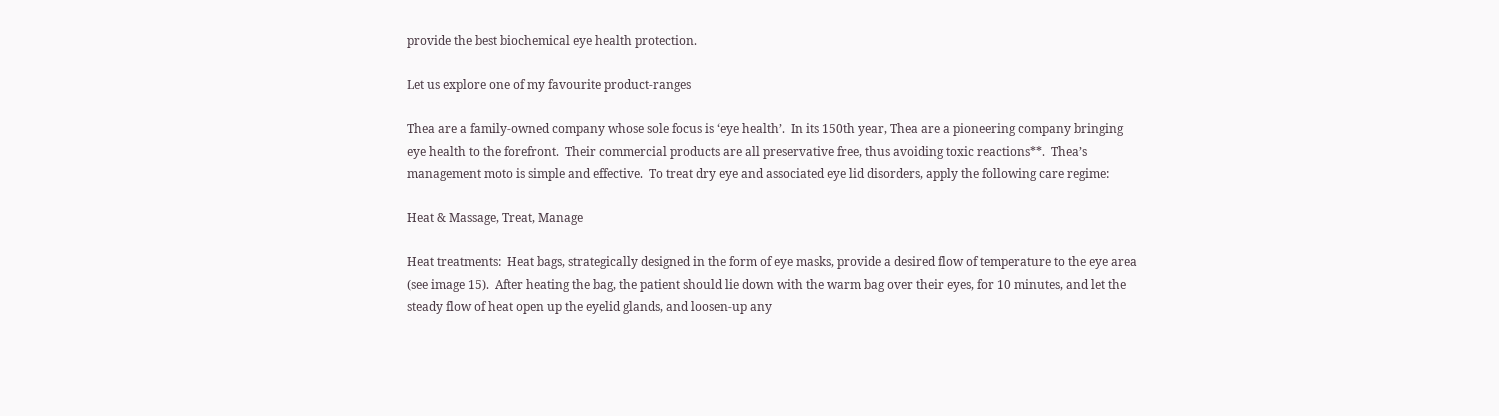provide the best biochemical eye health protection.

Let us explore one of my favourite product-ranges

Thea are a family-owned company whose sole focus is ‘eye health’.  In its 150th year, Thea are a pioneering company bringing eye health to the forefront.  Their commercial products are all preservative free, thus avoiding toxic reactions**.  Thea’s management moto is simple and effective.  To treat dry eye and associated eye lid disorders, apply the following care regime:

Heat & Massage, Treat, Manage

Heat treatments:  Heat bags, strategically designed in the form of eye masks, provide a desired flow of temperature to the eye area (see image 15).  After heating the bag, the patient should lie down with the warm bag over their eyes, for 10 minutes, and let the steady flow of heat open up the eyelid glands, and loosen-up any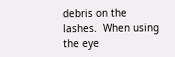debris on the lashes.  When using the eye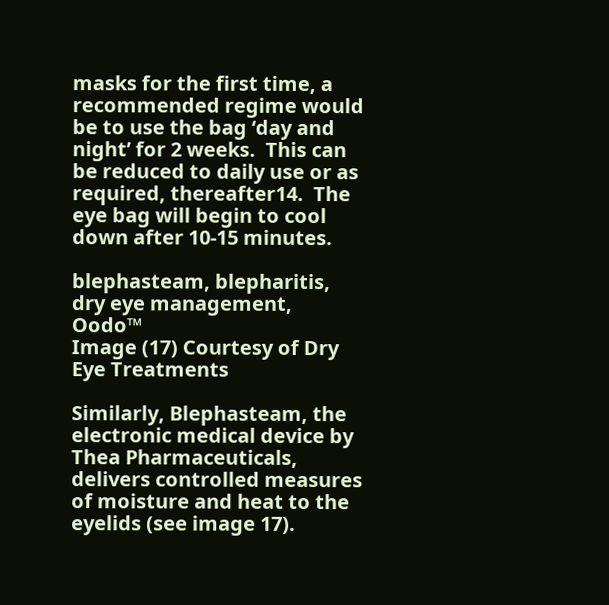masks for the first time, a recommended regime would be to use the bag ‘day and night’ for 2 weeks.  This can be reduced to daily use or as required, thereafter14.  The eye bag will begin to cool down after 10-15 minutes.

blephasteam, blepharitis, dry eye management, Oodo™
Image (17) Courtesy of Dry Eye Treatments

Similarly, Blephasteam, the electronic medical device by Thea Pharmaceuticals, delivers controlled measures of moisture and heat to the eyelids (see image 17).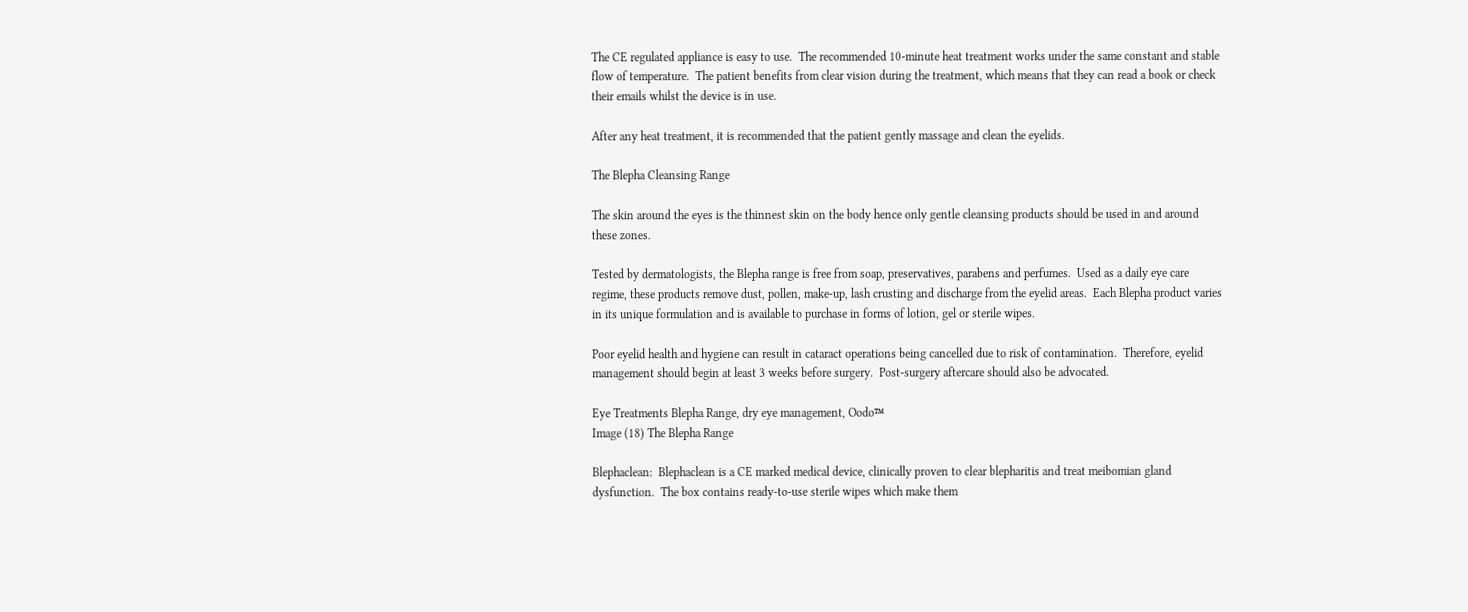The CE regulated appliance is easy to use.  The recommended 10-minute heat treatment works under the same constant and stable flow of temperature.  The patient benefits from clear vision during the treatment, which means that they can read a book or check their emails whilst the device is in use.

After any heat treatment, it is recommended that the patient gently massage and clean the eyelids.

The Blepha Cleansing Range

The skin around the eyes is the thinnest skin on the body hence only gentle cleansing products should be used in and around these zones.

Tested by dermatologists, the Blepha range is free from soap, preservatives, parabens and perfumes.  Used as a daily eye care regime, these products remove dust, pollen, make-up, lash crusting and discharge from the eyelid areas.  Each Blepha product varies in its unique formulation and is available to purchase in forms of lotion, gel or sterile wipes.

Poor eyelid health and hygiene can result in cataract operations being cancelled due to risk of contamination.  Therefore, eyelid management should begin at least 3 weeks before surgery.  Post-surgery aftercare should also be advocated.

Eye Treatments Blepha Range, dry eye management, Oodo™
Image (18) The Blepha Range

Blephaclean:  Blephaclean is a CE marked medical device, clinically proven to clear blepharitis and treat meibomian gland dysfunction.  The box contains ready-to-use sterile wipes which make them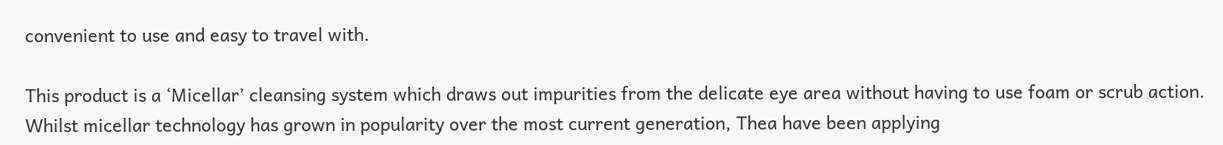convenient to use and easy to travel with.

This product is a ‘Micellar’ cleansing system which draws out impurities from the delicate eye area without having to use foam or scrub action.  Whilst micellar technology has grown in popularity over the most current generation, Thea have been applying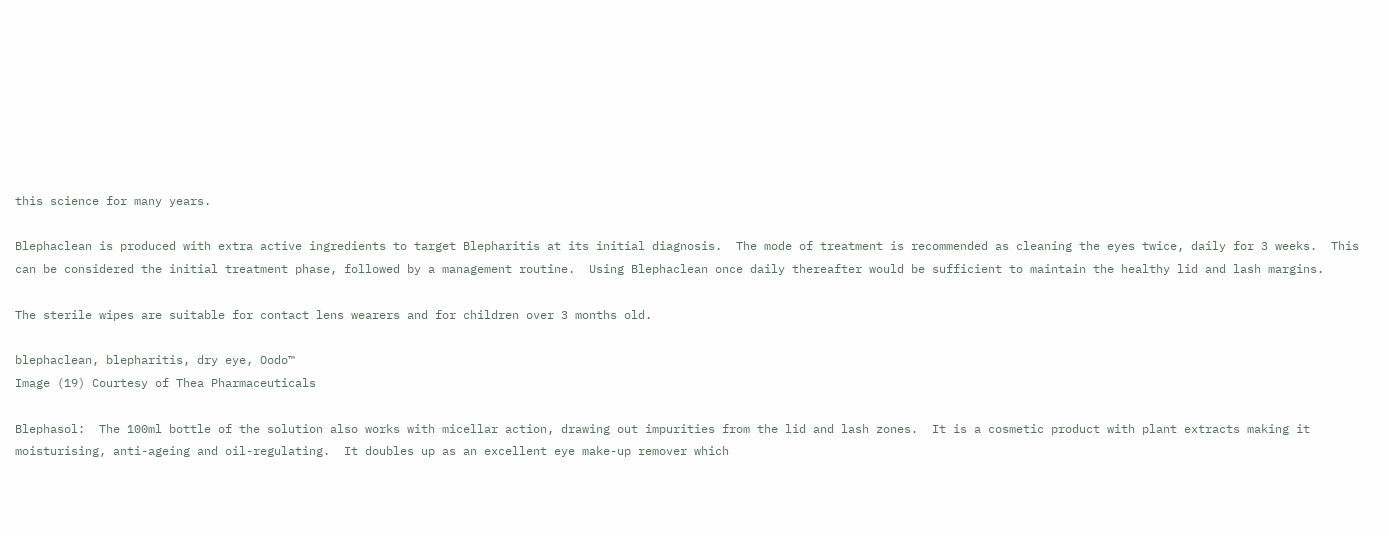this science for many years.

Blephaclean is produced with extra active ingredients to target Blepharitis at its initial diagnosis.  The mode of treatment is recommended as cleaning the eyes twice, daily for 3 weeks.  This can be considered the initial treatment phase, followed by a management routine.  Using Blephaclean once daily thereafter would be sufficient to maintain the healthy lid and lash margins.

The sterile wipes are suitable for contact lens wearers and for children over 3 months old.

blephaclean, blepharitis, dry eye, Oodo™
Image (19) Courtesy of Thea Pharmaceuticals

Blephasol:  The 100ml bottle of the solution also works with micellar action, drawing out impurities from the lid and lash zones.  It is a cosmetic product with plant extracts making it moisturising, anti-ageing and oil-regulating.  It doubles up as an excellent eye make-up remover which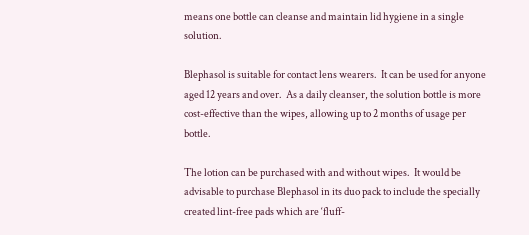means one bottle can cleanse and maintain lid hygiene in a single solution.

Blephasol is suitable for contact lens wearers.  It can be used for anyone aged 12 years and over.  As a daily cleanser, the solution bottle is more cost-effective than the wipes, allowing up to 2 months of usage per bottle.

The lotion can be purchased with and without wipes.  It would be advisable to purchase Blephasol in its duo pack to include the specially created lint-free pads which are ‘fluff-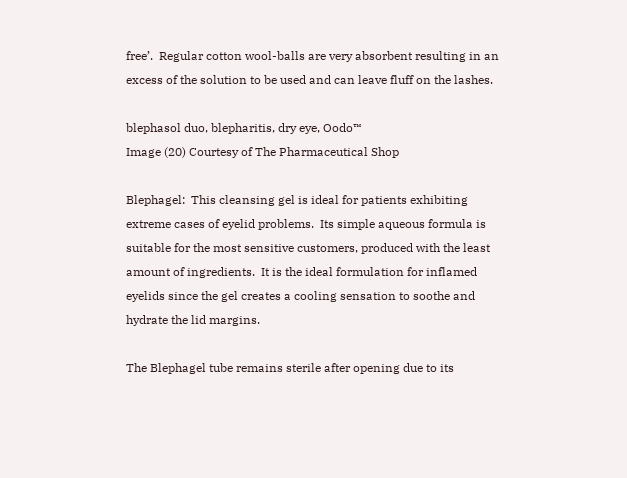free’.  Regular cotton wool-balls are very absorbent resulting in an excess of the solution to be used and can leave fluff on the lashes.

blephasol duo, blepharitis, dry eye, Oodo™
Image (20) Courtesy of The Pharmaceutical Shop

Blephagel:  This cleansing gel is ideal for patients exhibiting extreme cases of eyelid problems.  Its simple aqueous formula is suitable for the most sensitive customers, produced with the least amount of ingredients.  It is the ideal formulation for inflamed eyelids since the gel creates a cooling sensation to soothe and hydrate the lid margins.

The Blephagel tube remains sterile after opening due to its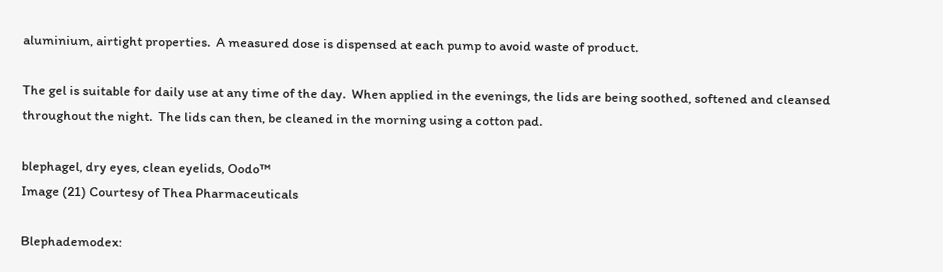aluminium, airtight properties.  A measured dose is dispensed at each pump to avoid waste of product.

The gel is suitable for daily use at any time of the day.  When applied in the evenings, the lids are being soothed, softened and cleansed throughout the night.  The lids can then, be cleaned in the morning using a cotton pad.

blephagel, dry eyes, clean eyelids, Oodo™
Image (21) Courtesy of Thea Pharmaceuticals

Blephademodex: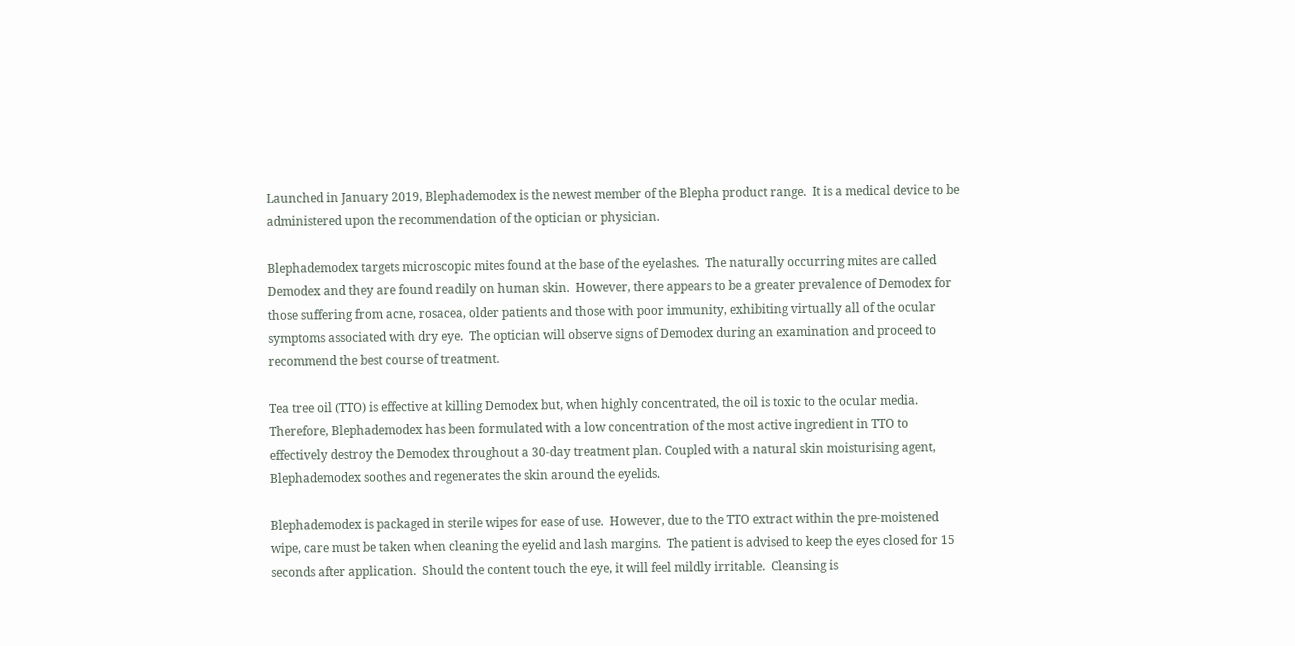Launched in January 2019, Blephademodex is the newest member of the Blepha product range.  It is a medical device to be administered upon the recommendation of the optician or physician.

Blephademodex targets microscopic mites found at the base of the eyelashes.  The naturally occurring mites are called Demodex and they are found readily on human skin.  However, there appears to be a greater prevalence of Demodex for those suffering from acne, rosacea, older patients and those with poor immunity, exhibiting virtually all of the ocular symptoms associated with dry eye.  The optician will observe signs of Demodex during an examination and proceed to recommend the best course of treatment.

Tea tree oil (TTO) is effective at killing Demodex but, when highly concentrated, the oil is toxic to the ocular media.  Therefore, Blephademodex has been formulated with a low concentration of the most active ingredient in TTO to effectively destroy the Demodex throughout a 30-day treatment plan. Coupled with a natural skin moisturising agent, Blephademodex soothes and regenerates the skin around the eyelids.

Blephademodex is packaged in sterile wipes for ease of use.  However, due to the TTO extract within the pre-moistened wipe, care must be taken when cleaning the eyelid and lash margins.  The patient is advised to keep the eyes closed for 15 seconds after application.  Should the content touch the eye, it will feel mildly irritable.  Cleansing is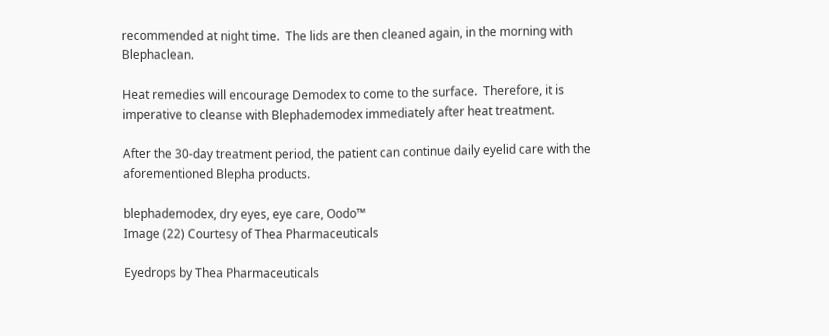recommended at night time.  The lids are then cleaned again, in the morning with Blephaclean.

Heat remedies will encourage Demodex to come to the surface.  Therefore, it is imperative to cleanse with Blephademodex immediately after heat treatment.

After the 30-day treatment period, the patient can continue daily eyelid care with the aforementioned Blepha products.

blephademodex, dry eyes, eye care, Oodo™
Image (22) Courtesy of Thea Pharmaceuticals

Eyedrops by Thea Pharmaceuticals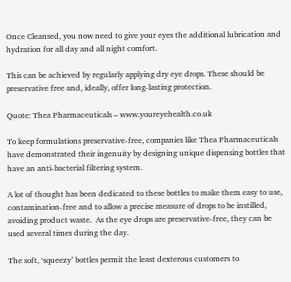Once Cleansed, you now need to give your eyes the additional lubrication and hydration for all day and all night comfort.

This can be achieved by regularly applying dry eye drops. These should be preservative free and, ideally, offer long-lasting protection.

Quote: Thea Pharmaceuticals – www.youreyehealth.co.uk

To keep formulations preservative-free, companies like Thea Pharmaceuticals have demonstrated their ingenuity by designing unique dispensing bottles that have an anti-bacterial filtering system.

A lot of thought has been dedicated to these bottles to make them easy to use, contamination-free and to allow a precise measure of drops to be instilled, avoiding product waste.  As the eye drops are preservative-free, they can be used several times during the day.

The soft, ‘squeezy’ bottles permit the least dexterous customers to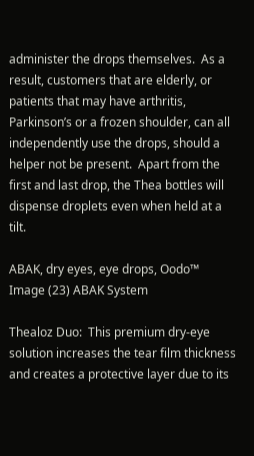administer the drops themselves.  As a result, customers that are elderly, or patients that may have arthritis, Parkinson’s or a frozen shoulder, can all independently use the drops, should a helper not be present.  Apart from the first and last drop, the Thea bottles will dispense droplets even when held at a tilt.

ABAK, dry eyes, eye drops, Oodo™
Image (23) ABAK System

Thealoz Duo:  This premium dry-eye solution increases the tear film thickness and creates a protective layer due to its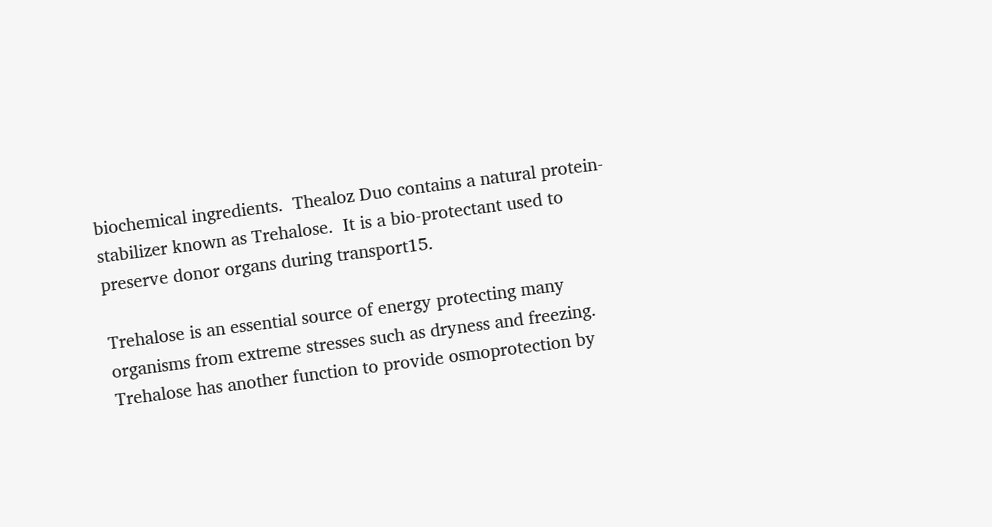biochemical ingredients.  Thealoz Duo contains a natural protein-stabilizer known as Trehalose.  It is a bio-protectant used to preserve donor organs during transport15.

Trehalose is an essential source of energy protecting many organisms from extreme stresses such as dryness and freezing.  Trehalose has another function to provide osmoprotection by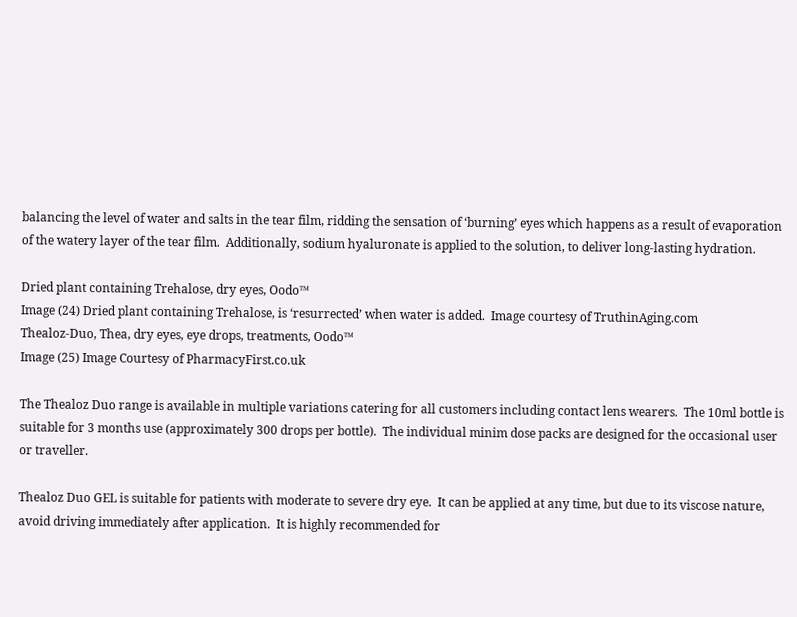balancing the level of water and salts in the tear film, ridding the sensation of ‘burning’ eyes which happens as a result of evaporation of the watery layer of the tear film.  Additionally, sodium hyaluronate is applied to the solution, to deliver long-lasting hydration.

Dried plant containing Trehalose, dry eyes, Oodo™
Image (24) Dried plant containing Trehalose, is ‘resurrected’ when water is added.  Image courtesy of TruthinAging.com
Thealoz-Duo, Thea, dry eyes, eye drops, treatments, Oodo™
Image (25) Image Courtesy of PharmacyFirst.co.uk

The Thealoz Duo range is available in multiple variations catering for all customers including contact lens wearers.  The 10ml bottle is suitable for 3 months use (approximately 300 drops per bottle).  The individual minim dose packs are designed for the occasional user or traveller.

Thealoz Duo GEL is suitable for patients with moderate to severe dry eye.  It can be applied at any time, but due to its viscose nature, avoid driving immediately after application.  It is highly recommended for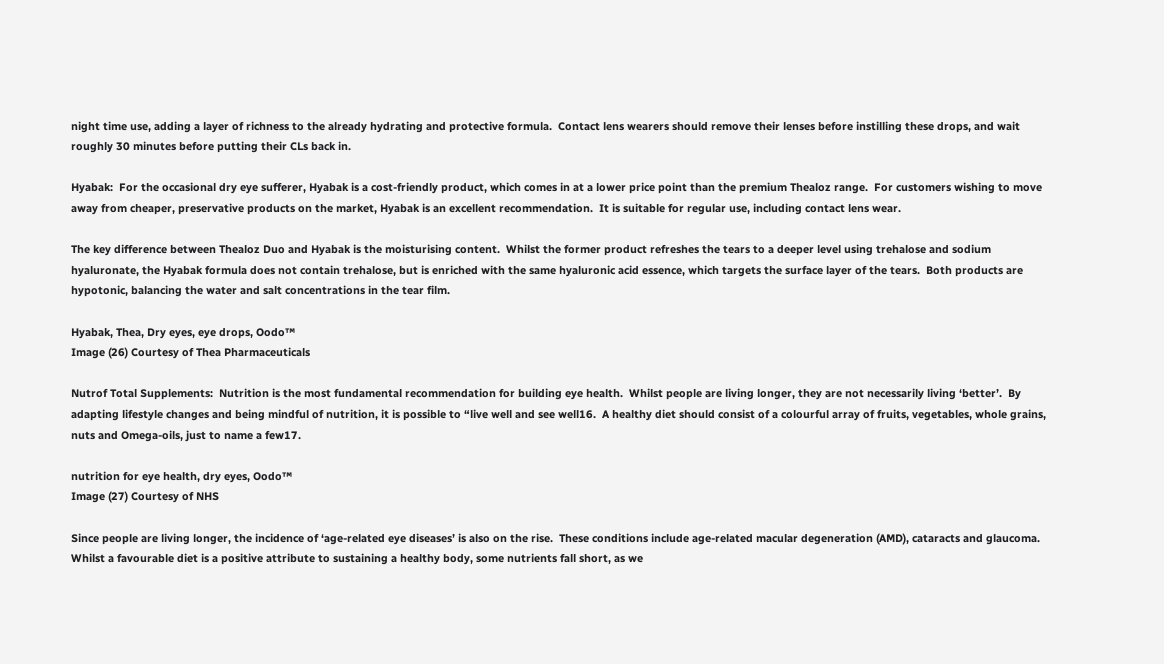night time use, adding a layer of richness to the already hydrating and protective formula.  Contact lens wearers should remove their lenses before instilling these drops, and wait roughly 30 minutes before putting their CLs back in.

Hyabak:  For the occasional dry eye sufferer, Hyabak is a cost-friendly product, which comes in at a lower price point than the premium Thealoz range.  For customers wishing to move away from cheaper, preservative products on the market, Hyabak is an excellent recommendation.  It is suitable for regular use, including contact lens wear.

The key difference between Thealoz Duo and Hyabak is the moisturising content.  Whilst the former product refreshes the tears to a deeper level using trehalose and sodium hyaluronate, the Hyabak formula does not contain trehalose, but is enriched with the same hyaluronic acid essence, which targets the surface layer of the tears.  Both products are hypotonic, balancing the water and salt concentrations in the tear film.

Hyabak, Thea, Dry eyes, eye drops, Oodo™
Image (26) Courtesy of Thea Pharmaceuticals

Nutrof Total Supplements:  Nutrition is the most fundamental recommendation for building eye health.  Whilst people are living longer, they are not necessarily living ‘better’.  By adapting lifestyle changes and being mindful of nutrition, it is possible to “live well and see well16.  A healthy diet should consist of a colourful array of fruits, vegetables, whole grains, nuts and Omega-oils, just to name a few17.

nutrition for eye health, dry eyes, Oodo™
Image (27) Courtesy of NHS

Since people are living longer, the incidence of ‘age-related eye diseases’ is also on the rise.  These conditions include age-related macular degeneration (AMD), cataracts and glaucoma.  Whilst a favourable diet is a positive attribute to sustaining a healthy body, some nutrients fall short, as we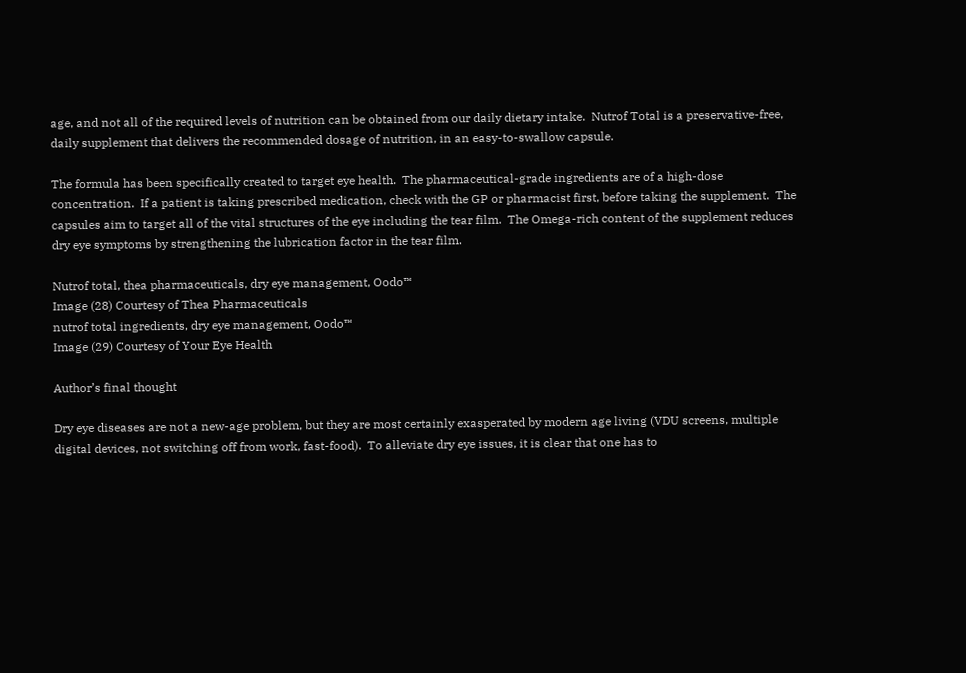age, and not all of the required levels of nutrition can be obtained from our daily dietary intake.  Nutrof Total is a preservative-free, daily supplement that delivers the recommended dosage of nutrition, in an easy-to-swallow capsule.

The formula has been specifically created to target eye health.  The pharmaceutical-grade ingredients are of a high-dose concentration.  If a patient is taking prescribed medication, check with the GP or pharmacist first, before taking the supplement.  The capsules aim to target all of the vital structures of the eye including the tear film.  The Omega-rich content of the supplement reduces dry eye symptoms by strengthening the lubrication factor in the tear film.

Nutrof total, thea pharmaceuticals, dry eye management, Oodo™
Image (28) Courtesy of Thea Pharmaceuticals
nutrof total ingredients, dry eye management, Oodo™
Image (29) Courtesy of Your Eye Health

Author’s final thought

Dry eye diseases are not a new-age problem, but they are most certainly exasperated by modern age living (VDU screens, multiple digital devices, not switching off from work, fast-food).  To alleviate dry eye issues, it is clear that one has to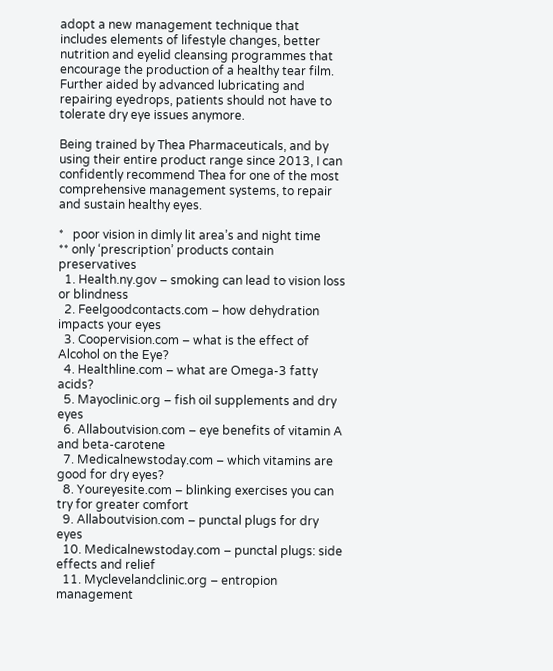adopt a new management technique that includes elements of lifestyle changes, better nutrition and eyelid cleansing programmes that encourage the production of a healthy tear film. Further aided by advanced lubricating and repairing eyedrops, patients should not have to tolerate dry eye issues anymore.

Being trained by Thea Pharmaceuticals, and by using their entire product range since 2013, I can confidently recommend Thea for one of the most comprehensive management systems, to repair and sustain healthy eyes.

*   poor vision in dimly lit area’s and night time
** only ‘prescription’ products contain preservatives
  1. Health.ny.gov – smoking can lead to vision loss or blindness
  2. Feelgoodcontacts.com – how dehydration impacts your eyes
  3. Coopervision.com – what is the effect of Alcohol on the Eye?
  4. Healthline.com – what are Omega-3 fatty acids?
  5. Mayoclinic.org – fish oil supplements and dry eyes
  6. Allaboutvision.com – eye benefits of vitamin A and beta-carotene
  7. Medicalnewstoday.com – which vitamins are good for dry eyes?
  8. Youreyesite.com – blinking exercises you can try for greater comfort
  9. Allaboutvision.com – punctal plugs for dry eyes
  10. Medicalnewstoday.com – punctal plugs: side effects and relief
  11. Myclevelandclinic.org – entropion management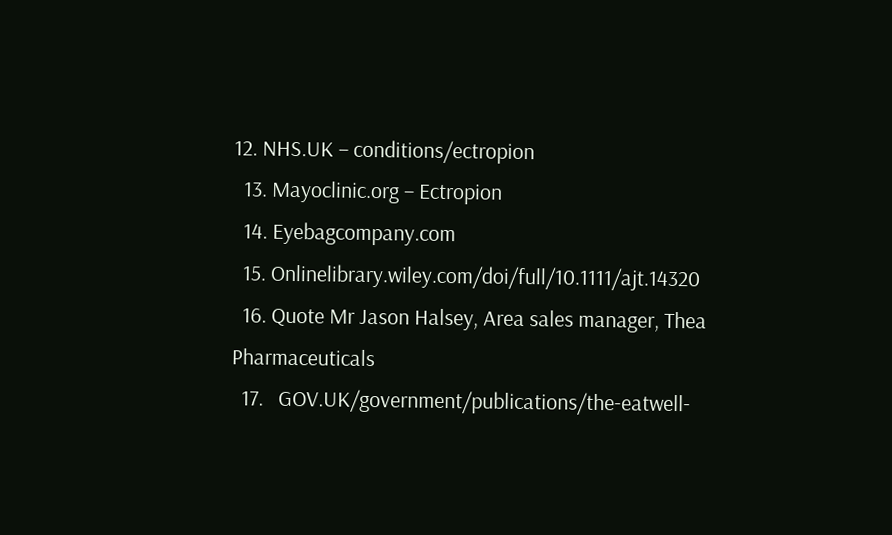12. NHS.UK – conditions/ectropion
  13. Mayoclinic.org – Ectropion
  14. Eyebagcompany.com
  15. Onlinelibrary.wiley.com/doi/full/10.1111/ajt.14320
  16. Quote Mr Jason Halsey, Area sales manager, Thea Pharmaceuticals
  17.   GOV.UK/government/publications/the-eatwell-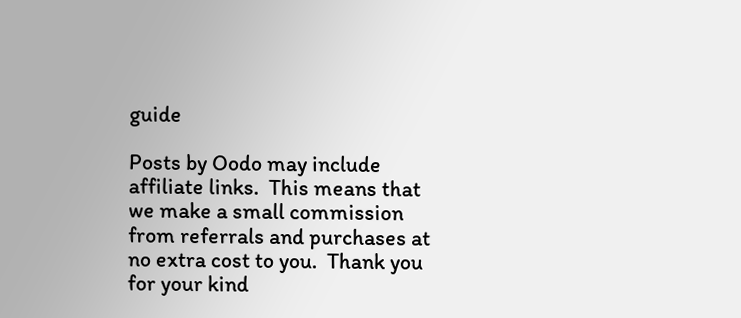guide

Posts by Oodo may include affiliate links.  This means that we make a small commission from referrals and purchases at no extra cost to you.  Thank you for your kind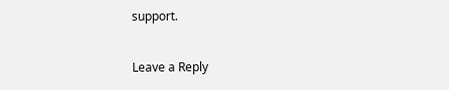support.

Leave a Reply